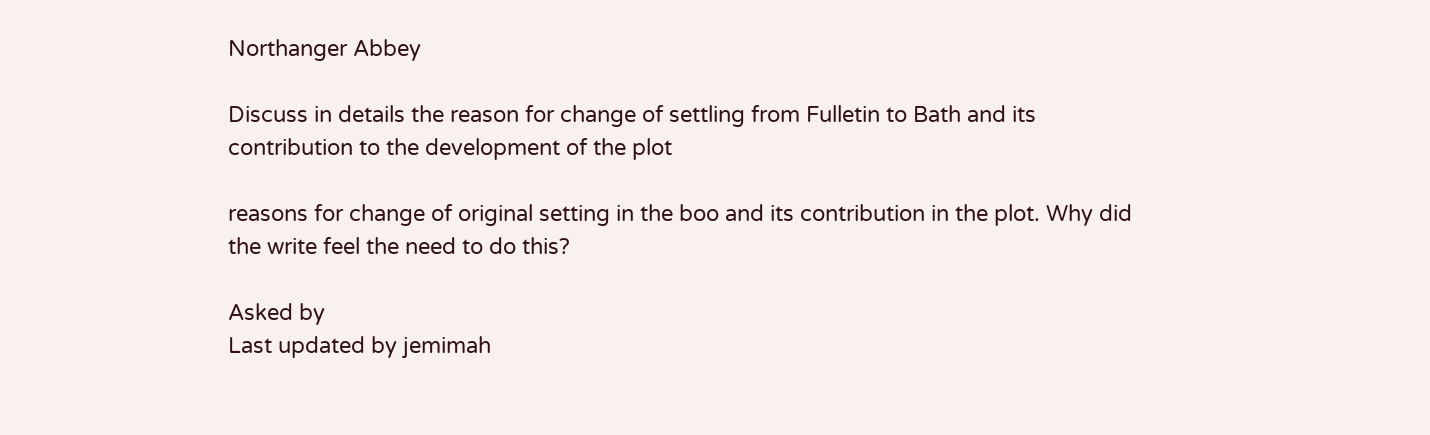Northanger Abbey

Discuss in details the reason for change of settling from Fulletin to Bath and its contribution to the development of the plot

reasons for change of original setting in the boo and its contribution in the plot. Why did the write feel the need to do this?

Asked by
Last updated by jemimah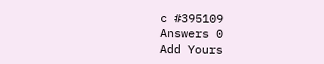c #395109
Answers 0
Add Yours